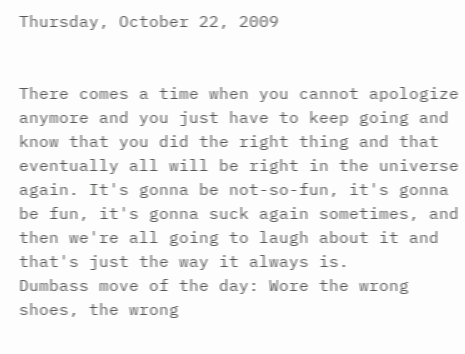Thursday, October 22, 2009


There comes a time when you cannot apologize anymore and you just have to keep going and know that you did the right thing and that eventually all will be right in the universe again. It's gonna be not-so-fun, it's gonna be fun, it's gonna suck again sometimes, and then we're all going to laugh about it and that's just the way it always is.
Dumbass move of the day: Wore the wrong shoes, the wrong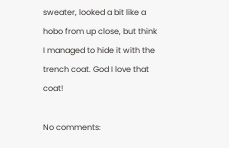sweater, looked a bit like a hobo from up close, but think I managed to hide it with the trench coat. God I love that coat!

No comments: